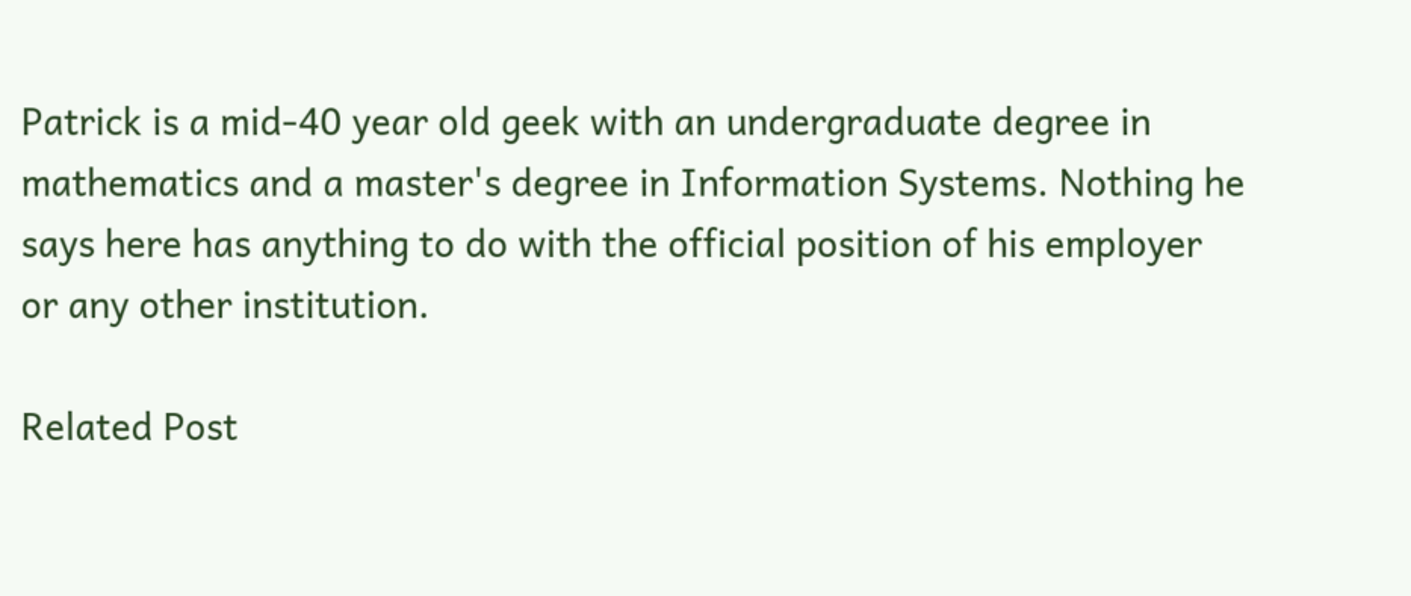Patrick is a mid-40 year old geek with an undergraduate degree in mathematics and a master's degree in Information Systems. Nothing he says here has anything to do with the official position of his employer or any other institution.

Related Post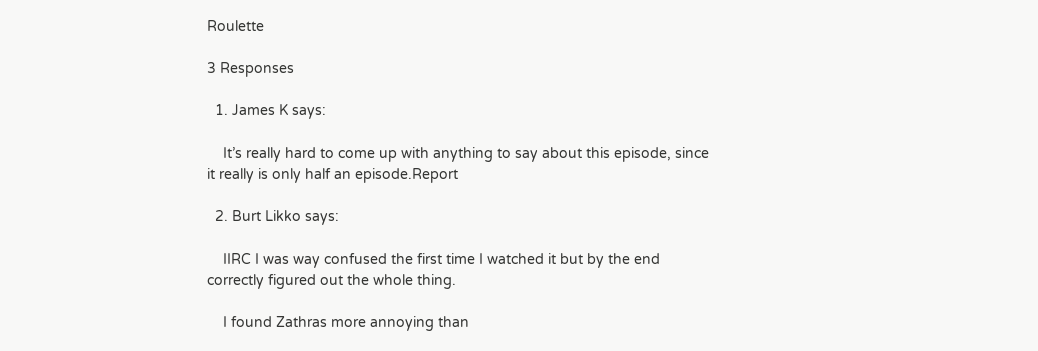Roulette

3 Responses

  1. James K says:

    It’s really hard to come up with anything to say about this episode, since it really is only half an episode.Report

  2. Burt Likko says:

    IIRC I was way confused the first time I watched it but by the end correctly figured out the whole thing.

    I found Zathras more annoying than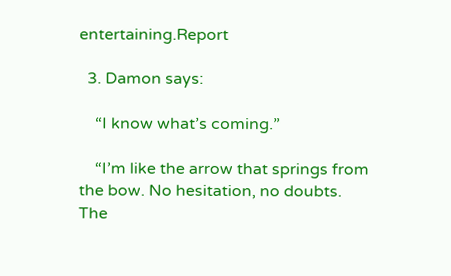entertaining.Report

  3. Damon says:

    “I know what’s coming.”

    “I’m like the arrow that springs from the bow. No hesitation, no doubts. The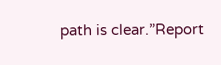path is clear.”Report